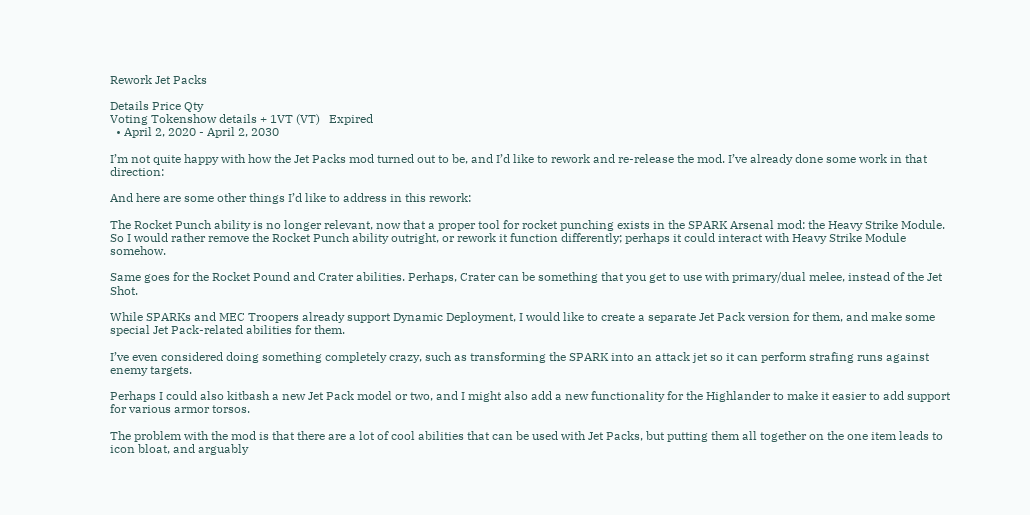Rework Jet Packs

Details Price Qty
Voting Tokenshow details + 1VT (VT)   Expired
  • April 2, 2020 - April 2, 2030

I’m not quite happy with how the Jet Packs mod turned out to be, and I’d like to rework and re-release the mod. I’ve already done some work in that direction:

And here are some other things I’d like to address in this rework:

The Rocket Punch ability is no longer relevant, now that a proper tool for rocket punching exists in the SPARK Arsenal mod: the Heavy Strike Module. So I would rather remove the Rocket Punch ability outright, or rework it function differently; perhaps it could interact with Heavy Strike Module somehow.

Same goes for the Rocket Pound and Crater abilities. Perhaps, Crater can be something that you get to use with primary/dual melee, instead of the Jet Shot.

While SPARKs and MEC Troopers already support Dynamic Deployment, I would like to create a separate Jet Pack version for them, and make some special Jet Pack-related abilities for them.

I’ve even considered doing something completely crazy, such as transforming the SPARK into an attack jet so it can perform strafing runs against enemy targets.

Perhaps I could also kitbash a new Jet Pack model or two, and I might also add a new functionality for the Highlander to make it easier to add support for various armor torsos.

The problem with the mod is that there are a lot of cool abilities that can be used with Jet Packs, but putting them all together on the one item leads to icon bloat, and arguably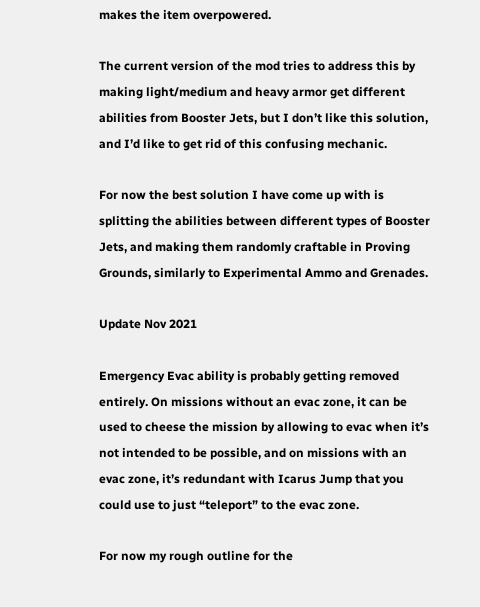makes the item overpowered.

The current version of the mod tries to address this by making light/medium and heavy armor get different abilities from Booster Jets, but I don’t like this solution, and I’d like to get rid of this confusing mechanic.

For now the best solution I have come up with is splitting the abilities between different types of Booster Jets, and making them randomly craftable in Proving Grounds, similarly to Experimental Ammo and Grenades.

Update Nov 2021

Emergency Evac ability is probably getting removed entirely. On missions without an evac zone, it can be used to cheese the mission by allowing to evac when it’s not intended to be possible, and on missions with an evac zone, it’s redundant with Icarus Jump that you could use to just “teleport” to the evac zone.

For now my rough outline for the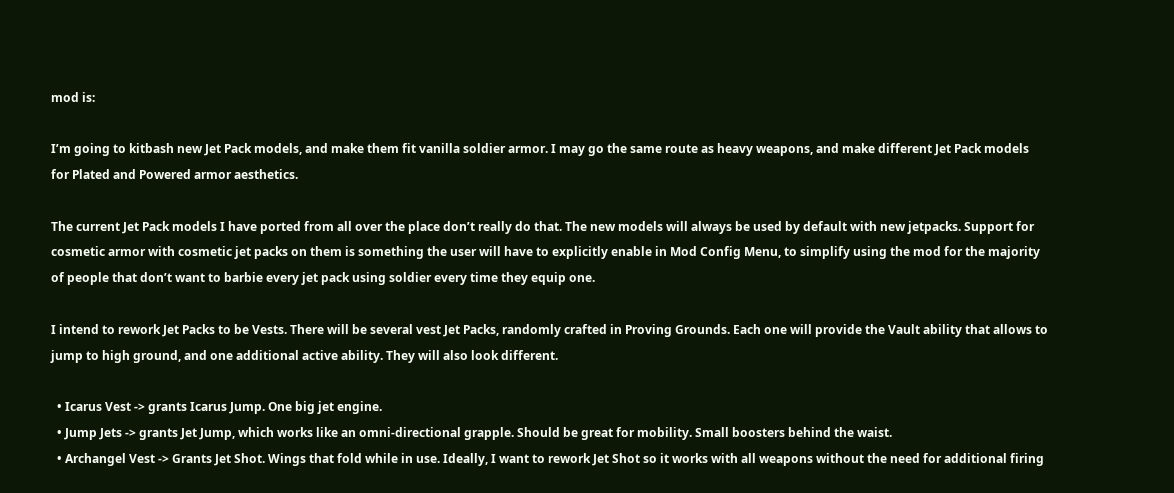mod is:

I’m going to kitbash new Jet Pack models, and make them fit vanilla soldier armor. I may go the same route as heavy weapons, and make different Jet Pack models for Plated and Powered armor aesthetics.

The current Jet Pack models I have ported from all over the place don’t really do that. The new models will always be used by default with new jetpacks. Support for cosmetic armor with cosmetic jet packs on them is something the user will have to explicitly enable in Mod Config Menu, to simplify using the mod for the majority of people that don’t want to barbie every jet pack using soldier every time they equip one.

I intend to rework Jet Packs to be Vests. There will be several vest Jet Packs, randomly crafted in Proving Grounds. Each one will provide the Vault ability that allows to jump to high ground, and one additional active ability. They will also look different.

  • Icarus Vest -> grants Icarus Jump. One big jet engine.
  • Jump Jets -> grants Jet Jump, which works like an omni-directional grapple. Should be great for mobility. Small boosters behind the waist.
  • Archangel Vest -> Grants Jet Shot. Wings that fold while in use. Ideally, I want to rework Jet Shot so it works with all weapons without the need for additional firing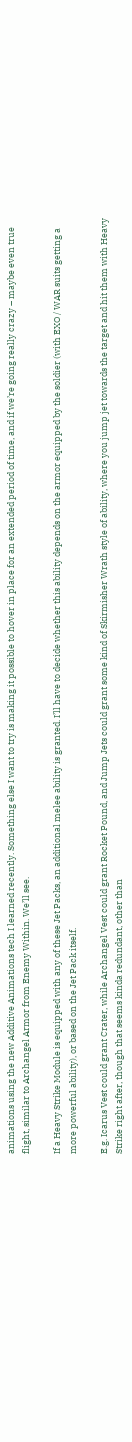animations using the new Additive Animations tech I learned recently. Something else I want to try is making it possible to hover in place for an extended period of time, and if we’re going really crazy – maybe even true flight, similar to Archangel Armor from Enemy Within. We’ll see.

If a Heavy Strike Module is equipped with any of these Jet Packs, an additional melee ability is granted. I’ll have to decide whether this ability depends on the armor equipped by the soldier (with EXO / WAR suits getting a more powerful ability), or based on the Jet Pack itself.

E.g. Icarus Vest could grant Crater, while Archangel Vest could grant Rocket Pound, and Jump Jets could grant some kind of Skirmisher Wrath style of ability, where you jump jet towards the target and hit them with Heavy Strike right after, though that seems kinda redundant, other than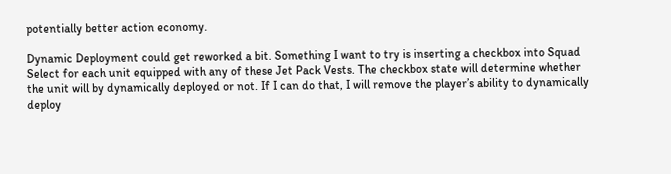potentially better action economy.

Dynamic Deployment could get reworked a bit. Something I want to try is inserting a checkbox into Squad Select for each unit equipped with any of these Jet Pack Vests. The checkbox state will determine whether the unit will by dynamically deployed or not. If I can do that, I will remove the player’s ability to dynamically deploy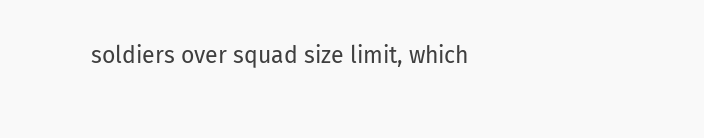soldiers over squad size limit, which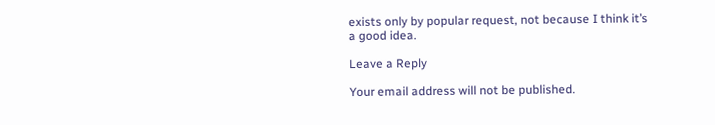exists only by popular request, not because I think it’s a good idea.

Leave a Reply

Your email address will not be published.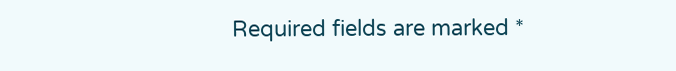Required fields are marked *